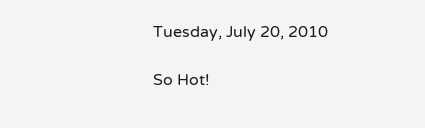Tuesday, July 20, 2010

So Hot!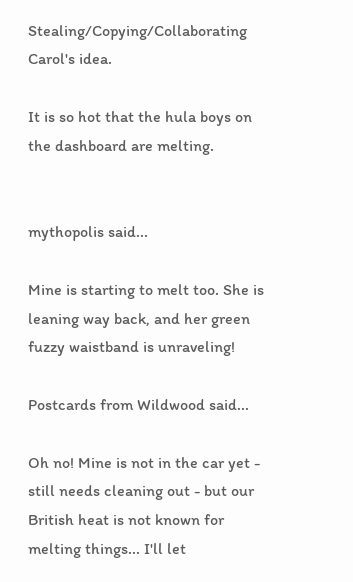Stealing/Copying/Collaborating Carol's idea.

It is so hot that the hula boys on the dashboard are melting.


mythopolis said...

Mine is starting to melt too. She is leaning way back, and her green fuzzy waistband is unraveling!

Postcards from Wildwood said...

Oh no! Mine is not in the car yet - still needs cleaning out - but our British heat is not known for melting things... I'll let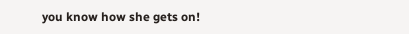you know how she gets on!